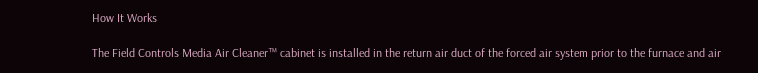How It Works

The Field Controls Media Air Cleaner™ cabinet is installed in the return air duct of the forced air system prior to the furnace and air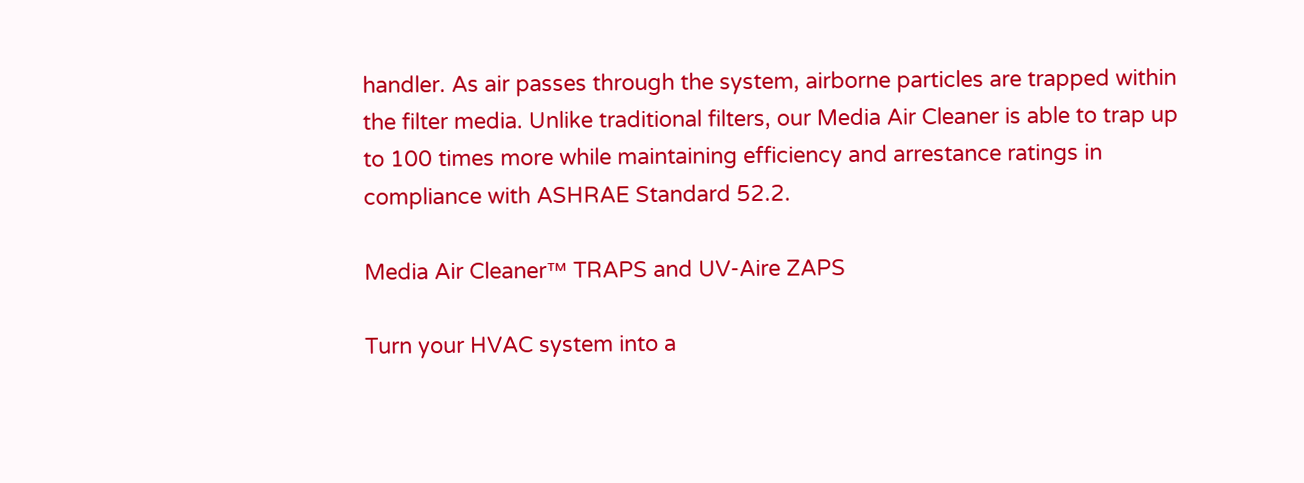handler. As air passes through the system, airborne particles are trapped within the filter media. Unlike traditional filters, our Media Air Cleaner is able to trap up to 100 times more while maintaining efficiency and arrestance ratings in compliance with ASHRAE Standard 52.2.

Media Air Cleaner™ TRAPS and UV-Aire ZAPS

Turn your HVAC system into a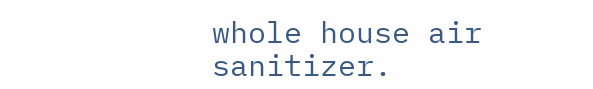whole house air sanitizer.